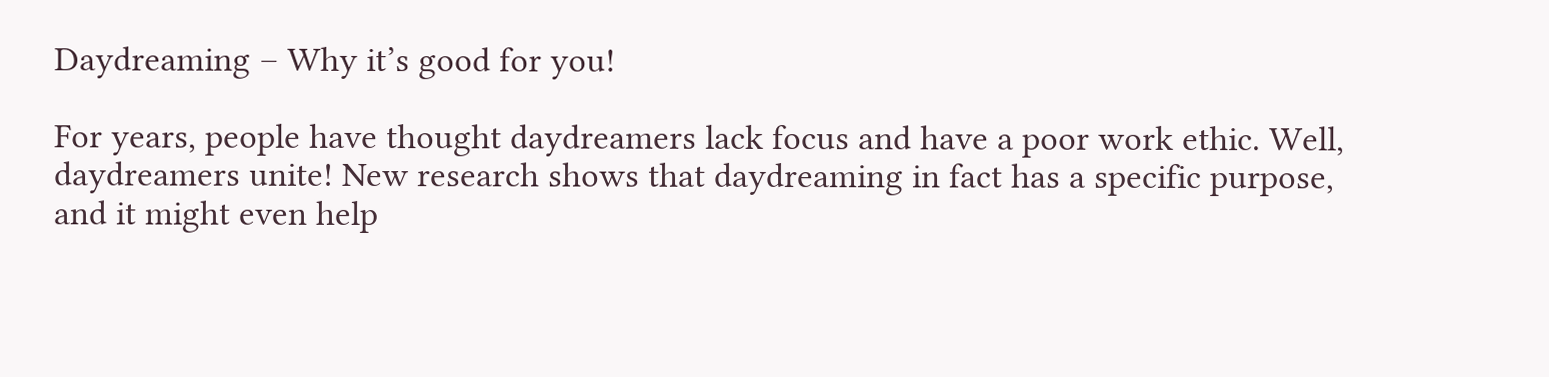Daydreaming – Why it’s good for you!

For years, people have thought daydreamers lack focus and have a poor work ethic. Well, daydreamers unite! New research shows that daydreaming in fact has a specific purpose, and it might even help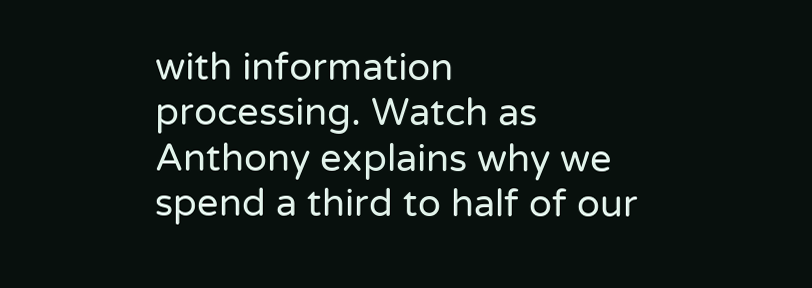with information processing. Watch as Anthony explains why we spend a third to half of our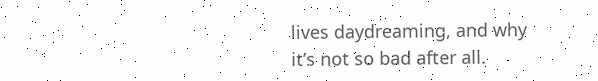lives daydreaming, and why it’s not so bad after all.